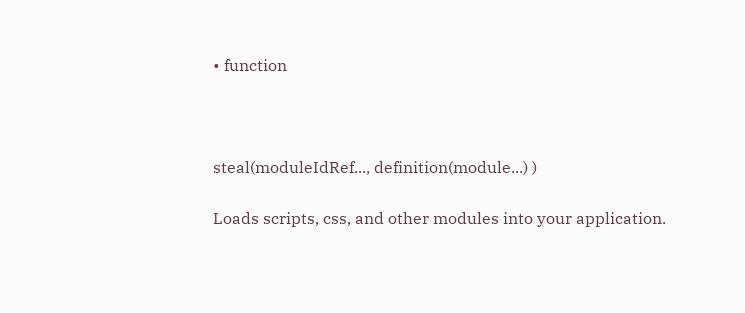• function



steal(moduleIdRef..., definition(module...) )

Loads scripts, css, and other modules into your application.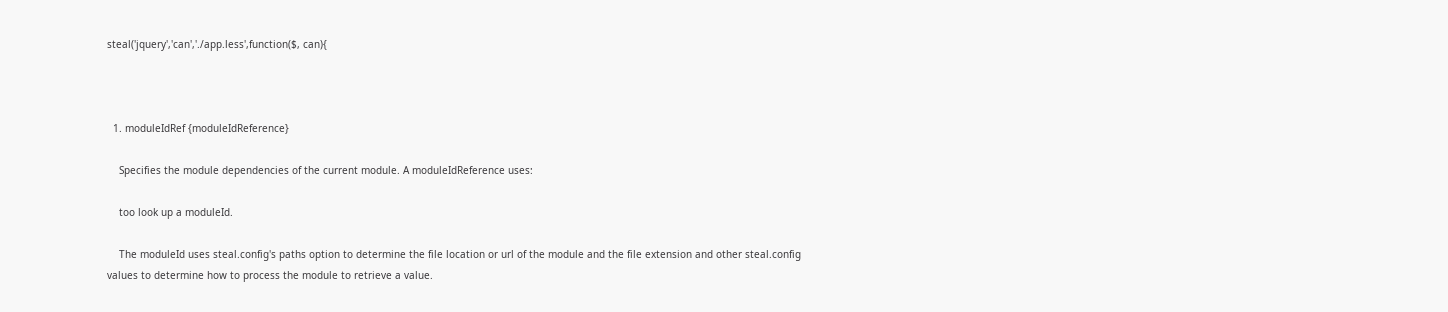steal('jquery','can','./app.less',function($, can){



  1. moduleIdRef {moduleIdReference}

    Specifies the module dependencies of the current module. A moduleIdReference uses:

    too look up a moduleId.

    The moduleId uses steal.config's paths option to determine the file location or url of the module and the file extension and other steal.config values to determine how to process the module to retrieve a value.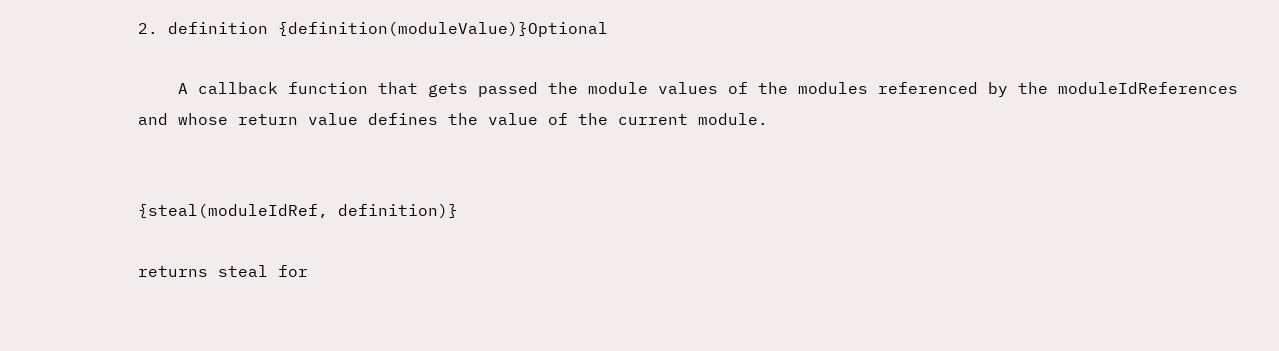2. definition {definition(moduleValue)}Optional

    A callback function that gets passed the module values of the modules referenced by the moduleIdReferences and whose return value defines the value of the current module.


{steal(moduleIdRef, definition)}

returns steal for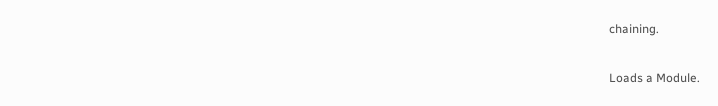chaining.

Loads a Module.